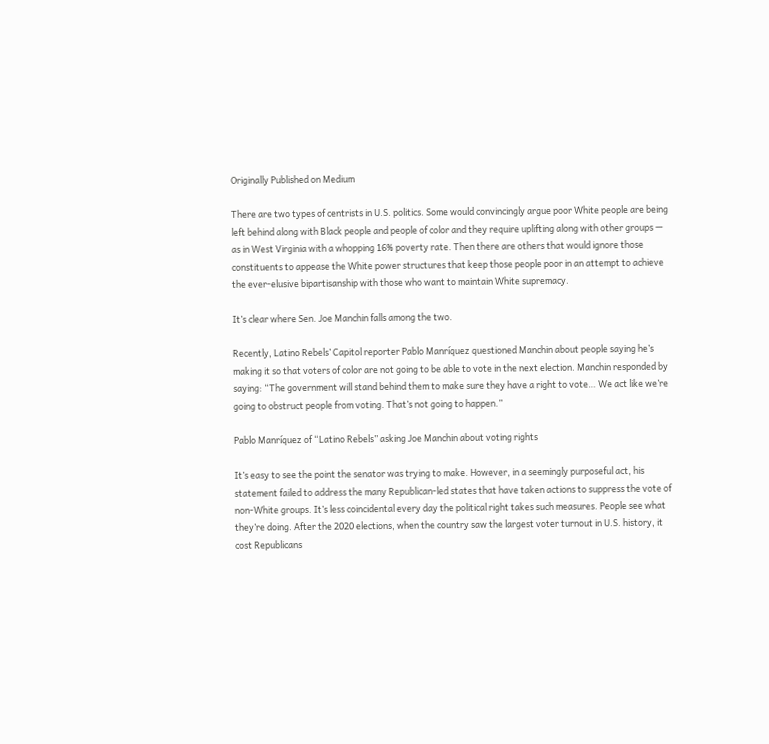Originally Published on Medium

There are two types of centrists in U.S. politics. Some would convincingly argue poor White people are being left behind along with Black people and people of color and they require uplifting along with other groups — as in West Virginia with a whopping 16% poverty rate. Then there are others that would ignore those constituents to appease the White power structures that keep those people poor in an attempt to achieve the ever-elusive bipartisanship with those who want to maintain White supremacy.

It’s clear where Sen. Joe Manchin falls among the two.

Recently, Latino Rebels’ Capitol reporter Pablo Manríquez questioned Manchin about people saying he’s making it so that voters of color are not going to be able to vote in the next election. Manchin responded by saying: “The government will stand behind them to make sure they have a right to vote… We act like we’re going to obstruct people from voting. That’s not going to happen.”

Pablo Manríquez of “Latino Rebels” asking Joe Manchin about voting rights

It’s easy to see the point the senator was trying to make. However, in a seemingly purposeful act, his statement failed to address the many Republican-led states that have taken actions to suppress the vote of non-White groups. It’s less coincidental every day the political right takes such measures. People see what they’re doing. After the 2020 elections, when the country saw the largest voter turnout in U.S. history, it cost Republicans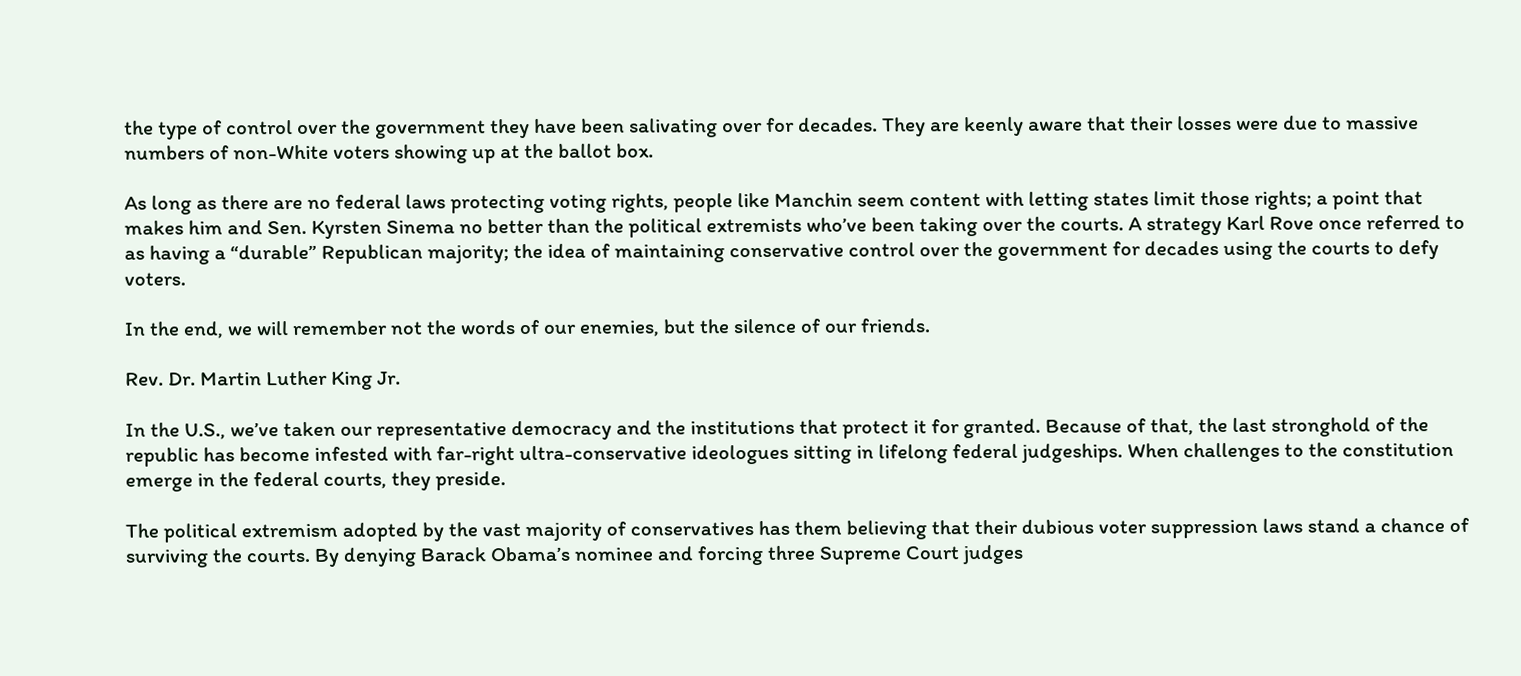the type of control over the government they have been salivating over for decades. They are keenly aware that their losses were due to massive numbers of non-White voters showing up at the ballot box.

As long as there are no federal laws protecting voting rights, people like Manchin seem content with letting states limit those rights; a point that makes him and Sen. Kyrsten Sinema no better than the political extremists who’ve been taking over the courts. A strategy Karl Rove once referred to as having a “durable” Republican majority; the idea of maintaining conservative control over the government for decades using the courts to defy voters.

In the end, we will remember not the words of our enemies, but the silence of our friends.

Rev. Dr. Martin Luther King Jr.

In the U.S., we’ve taken our representative democracy and the institutions that protect it for granted. Because of that, the last stronghold of the republic has become infested with far-right ultra-conservative ideologues sitting in lifelong federal judgeships. When challenges to the constitution emerge in the federal courts, they preside.

The political extremism adopted by the vast majority of conservatives has them believing that their dubious voter suppression laws stand a chance of surviving the courts. By denying Barack Obama’s nominee and forcing three Supreme Court judges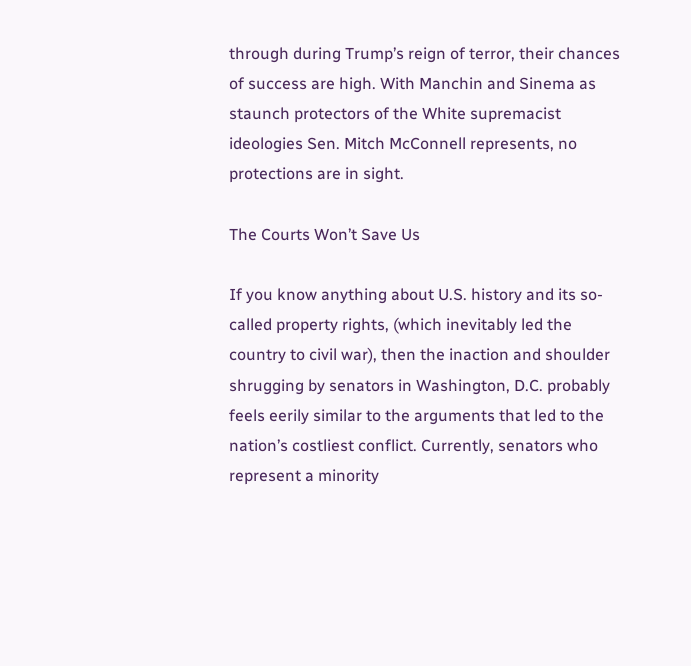through during Trump’s reign of terror, their chances of success are high. With Manchin and Sinema as staunch protectors of the White supremacist ideologies Sen. Mitch McConnell represents, no protections are in sight.

The Courts Won’t Save Us

If you know anything about U.S. history and its so-called property rights, (which inevitably led the country to civil war), then the inaction and shoulder shrugging by senators in Washington, D.C. probably feels eerily similar to the arguments that led to the nation’s costliest conflict. Currently, senators who represent a minority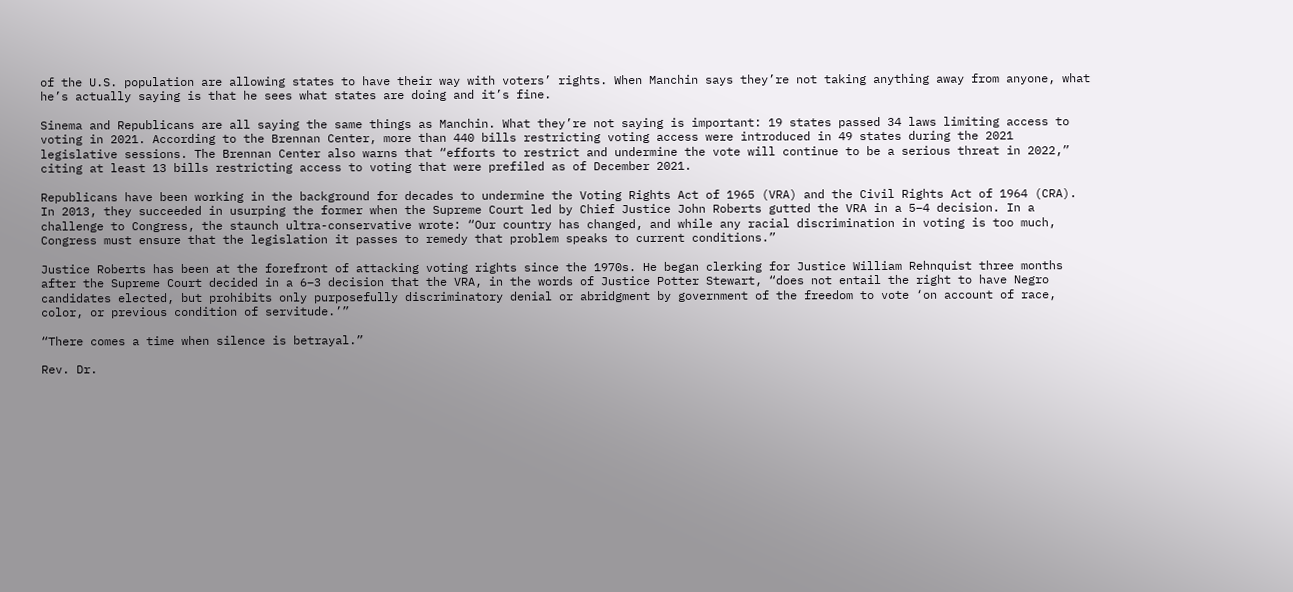of the U.S. population are allowing states to have their way with voters’ rights. When Manchin says they’re not taking anything away from anyone, what he’s actually saying is that he sees what states are doing and it’s fine.

Sinema and Republicans are all saying the same things as Manchin. What they’re not saying is important: 19 states passed 34 laws limiting access to voting in 2021. According to the Brennan Center, more than 440 bills restricting voting access were introduced in 49 states during the 2021 legislative sessions. The Brennan Center also warns that “efforts to restrict and undermine the vote will continue to be a serious threat in 2022,” citing at least 13 bills restricting access to voting that were prefiled as of December 2021.

Republicans have been working in the background for decades to undermine the Voting Rights Act of 1965 (VRA) and the Civil Rights Act of 1964 (CRA). In 2013, they succeeded in usurping the former when the Supreme Court led by Chief Justice John Roberts gutted the VRA in a 5–4 decision. In a challenge to Congress, the staunch ultra-conservative wrote: “Our country has changed, and while any racial discrimination in voting is too much, Congress must ensure that the legislation it passes to remedy that problem speaks to current conditions.”

Justice Roberts has been at the forefront of attacking voting rights since the 1970s. He began clerking for Justice William Rehnquist three months after the Supreme Court decided in a 6–3 decision that the VRA, in the words of Justice Potter Stewart, “does not entail the right to have Negro candidates elected, but prohibits only purposefully discriminatory denial or abridgment by government of the freedom to vote ‘on account of race, color, or previous condition of servitude.’”

“There comes a time when silence is betrayal.”

Rev. Dr.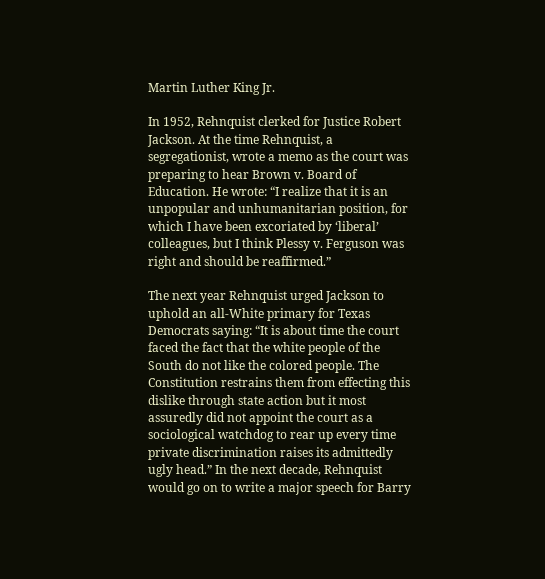Martin Luther King Jr.

In 1952, Rehnquist clerked for Justice Robert Jackson. At the time Rehnquist, a segregationist, wrote a memo as the court was preparing to hear Brown v. Board of Education. He wrote: “I realize that it is an unpopular and unhumanitarian position, for which I have been excoriated by ‘liberal’ colleagues, but I think Plessy v. Ferguson was right and should be reaffirmed.”

The next year Rehnquist urged Jackson to uphold an all-White primary for Texas Democrats saying: “It is about time the court faced the fact that the white people of the South do not like the colored people. The Constitution restrains them from effecting this dislike through state action but it most assuredly did not appoint the court as a sociological watchdog to rear up every time private discrimination raises its admittedly ugly head.” In the next decade, Rehnquist would go on to write a major speech for Barry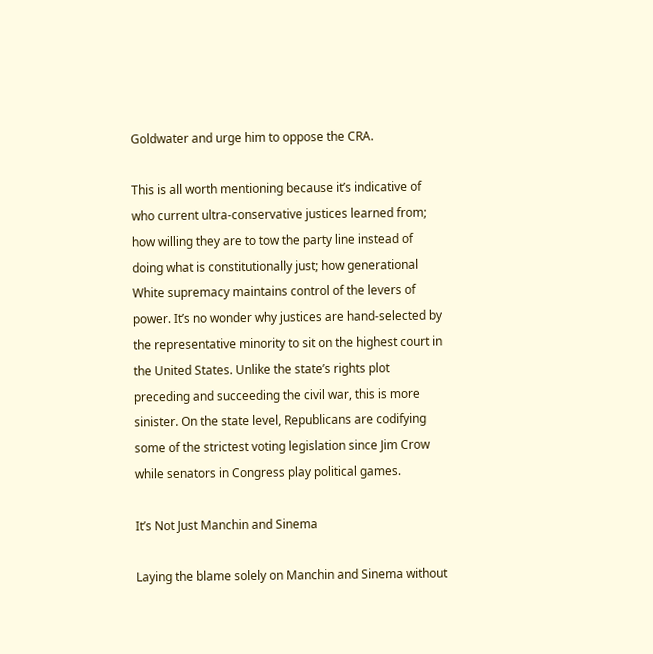Goldwater and urge him to oppose the CRA.

This is all worth mentioning because it’s indicative of who current ultra-conservative justices learned from; how willing they are to tow the party line instead of doing what is constitutionally just; how generational White supremacy maintains control of the levers of power. It’s no wonder why justices are hand-selected by the representative minority to sit on the highest court in the United States. Unlike the state’s rights plot preceding and succeeding the civil war, this is more sinister. On the state level, Republicans are codifying some of the strictest voting legislation since Jim Crow while senators in Congress play political games.

It’s Not Just Manchin and Sinema

Laying the blame solely on Manchin and Sinema without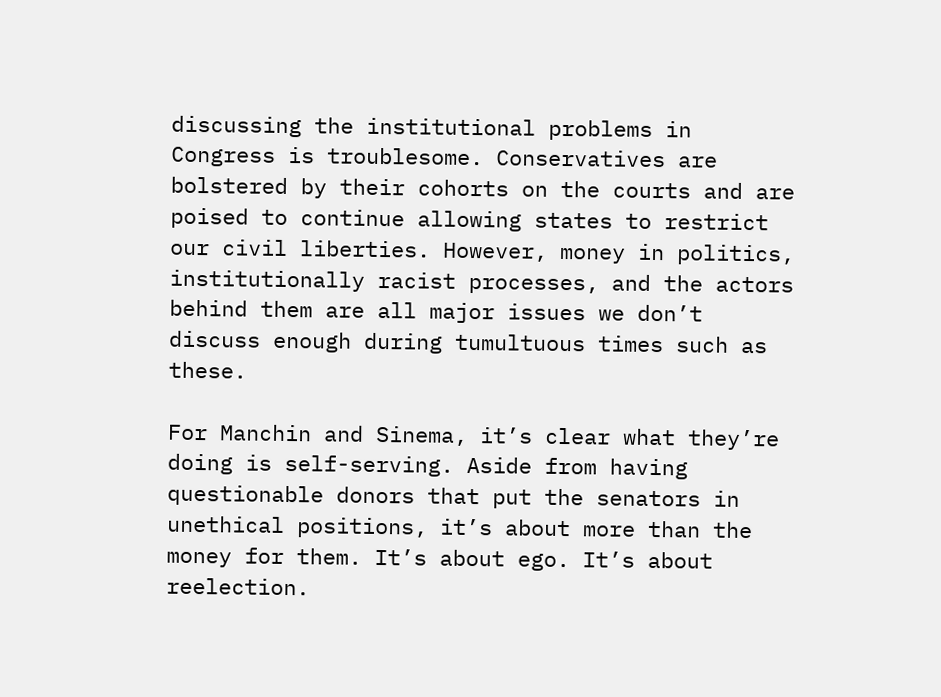discussing the institutional problems in Congress is troublesome. Conservatives are bolstered by their cohorts on the courts and are poised to continue allowing states to restrict our civil liberties. However, money in politics, institutionally racist processes, and the actors behind them are all major issues we don’t discuss enough during tumultuous times such as these.

For Manchin and Sinema, it’s clear what they’re doing is self-serving. Aside from having questionable donors that put the senators in unethical positions, it’s about more than the money for them. It’s about ego. It’s about reelection.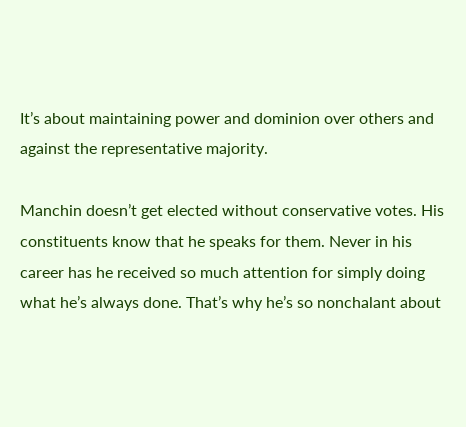It’s about maintaining power and dominion over others and against the representative majority.

Manchin doesn’t get elected without conservative votes. His constituents know that he speaks for them. Never in his career has he received so much attention for simply doing what he’s always done. That’s why he’s so nonchalant about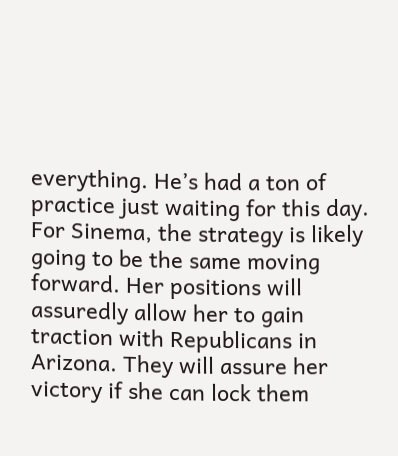everything. He’s had a ton of practice just waiting for this day. For Sinema, the strategy is likely going to be the same moving forward. Her positions will assuredly allow her to gain traction with Republicans in Arizona. They will assure her victory if she can lock them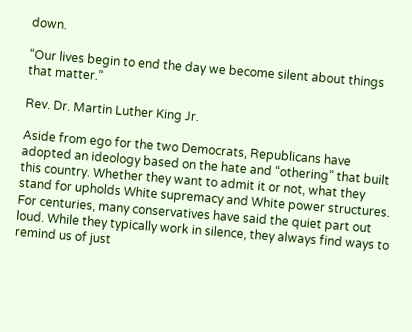down.

“Our lives begin to end the day we become silent about things that matter.”

Rev. Dr. Martin Luther King Jr.

Aside from ego for the two Democrats, Republicans have adopted an ideology based on the hate and “othering” that built this country. Whether they want to admit it or not, what they stand for upholds White supremacy and White power structures. For centuries, many conservatives have said the quiet part out loud. While they typically work in silence, they always find ways to remind us of just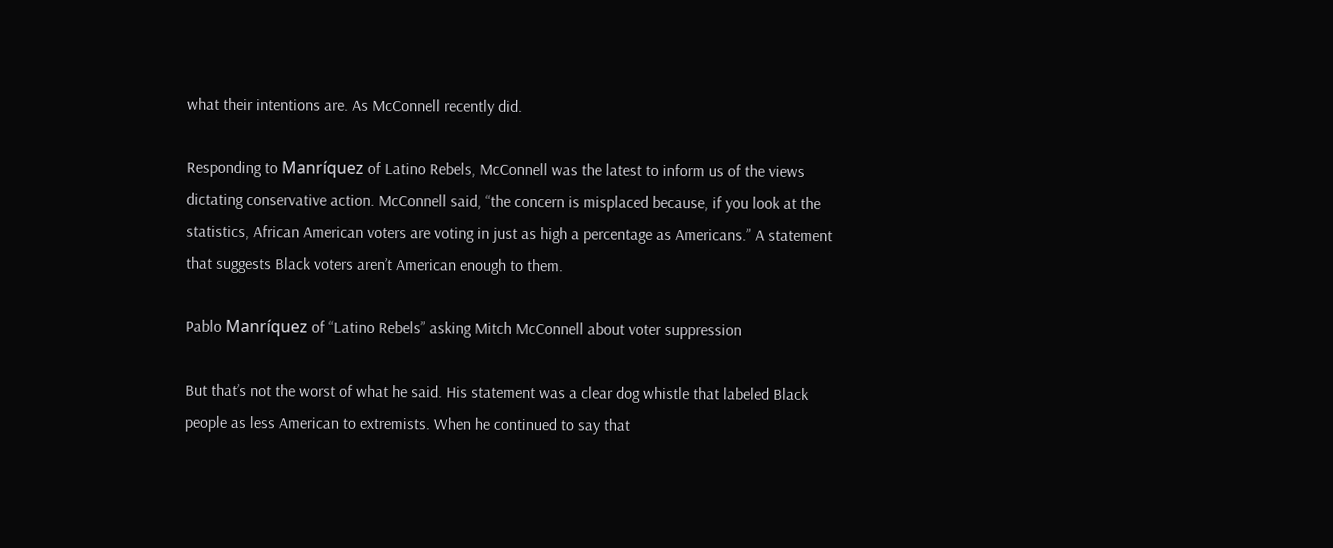what their intentions are. As McConnell recently did.

Responding to Manríquez of Latino Rebels, McConnell was the latest to inform us of the views dictating conservative action. McConnell said, “the concern is misplaced because, if you look at the statistics, African American voters are voting in just as high a percentage as Americans.” A statement that suggests Black voters aren’t American enough to them.

Pablo Manríquez of “Latino Rebels” asking Mitch McConnell about voter suppression

But that’s not the worst of what he said. His statement was a clear dog whistle that labeled Black people as less American to extremists. When he continued to say that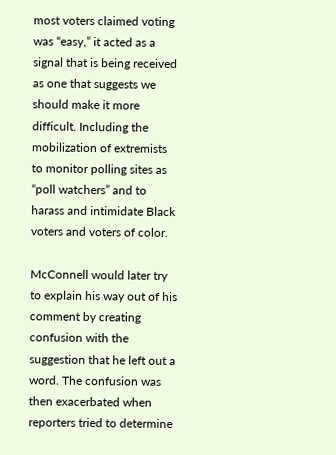most voters claimed voting was “easy,” it acted as a signal that is being received as one that suggests we should make it more difficult. Including the mobilization of extremists to monitor polling sites as “poll watchers” and to harass and intimidate Black voters and voters of color.

McConnell would later try to explain his way out of his comment by creating confusion with the suggestion that he left out a word. The confusion was then exacerbated when reporters tried to determine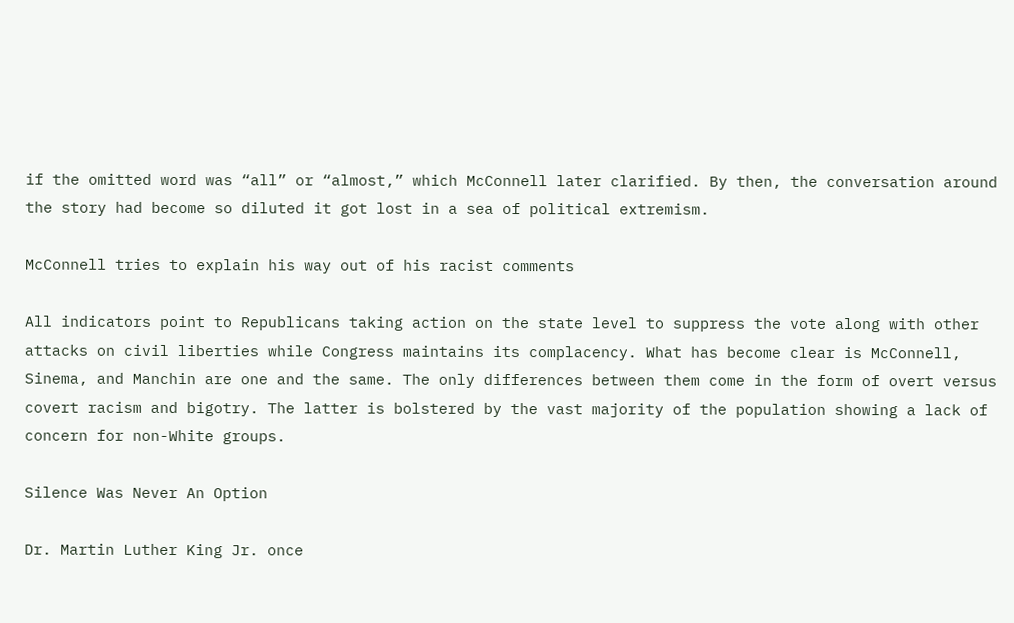if the omitted word was “all” or “almost,” which McConnell later clarified. By then, the conversation around the story had become so diluted it got lost in a sea of political extremism.

McConnell tries to explain his way out of his racist comments

All indicators point to Republicans taking action on the state level to suppress the vote along with other attacks on civil liberties while Congress maintains its complacency. What has become clear is McConnell, Sinema, and Manchin are one and the same. The only differences between them come in the form of overt versus covert racism and bigotry. The latter is bolstered by the vast majority of the population showing a lack of concern for non-White groups.

Silence Was Never An Option

Dr. Martin Luther King Jr. once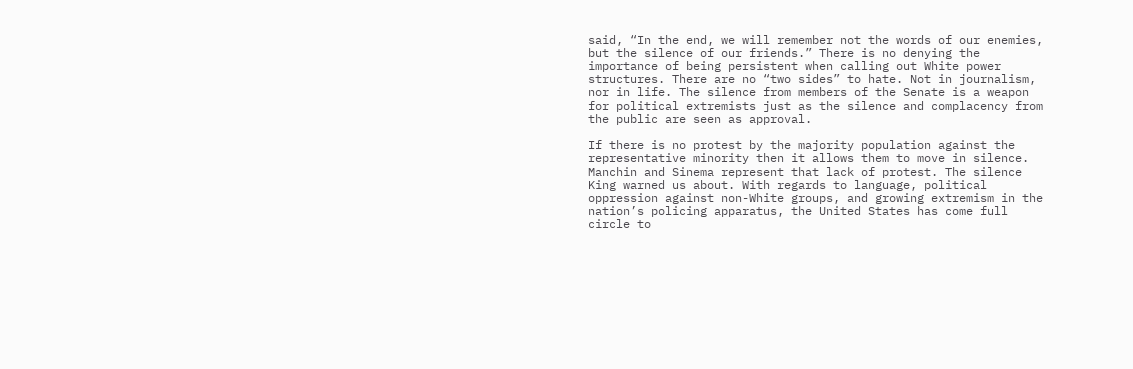said, “In the end, we will remember not the words of our enemies, but the silence of our friends.” There is no denying the importance of being persistent when calling out White power structures. There are no “two sides” to hate. Not in journalism, nor in life. The silence from members of the Senate is a weapon for political extremists just as the silence and complacency from the public are seen as approval.

If there is no protest by the majority population against the representative minority then it allows them to move in silence. Manchin and Sinema represent that lack of protest. The silence King warned us about. With regards to language, political oppression against non-White groups, and growing extremism in the nation’s policing apparatus, the United States has come full circle to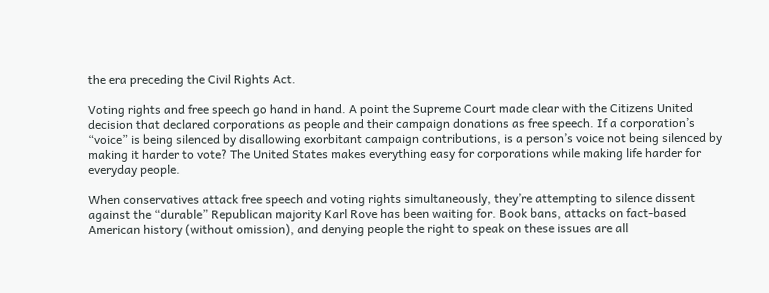the era preceding the Civil Rights Act.

Voting rights and free speech go hand in hand. A point the Supreme Court made clear with the Citizens United decision that declared corporations as people and their campaign donations as free speech. If a corporation’s “voice” is being silenced by disallowing exorbitant campaign contributions, is a person’s voice not being silenced by making it harder to vote? The United States makes everything easy for corporations while making life harder for everyday people.

When conservatives attack free speech and voting rights simultaneously, they’re attempting to silence dissent against the “durable” Republican majority Karl Rove has been waiting for. Book bans, attacks on fact-based American history (without omission), and denying people the right to speak on these issues are all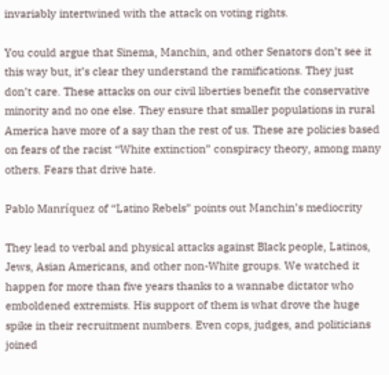invariably intertwined with the attack on voting rights.

You could argue that Sinema, Manchin, and other Senators don’t see it this way but, it’s clear they understand the ramifications. They just don’t care. These attacks on our civil liberties benefit the conservative minority and no one else. They ensure that smaller populations in rural America have more of a say than the rest of us. These are policies based on fears of the racist “White extinction” conspiracy theory, among many others. Fears that drive hate.

Pablo Manríquez of “Latino Rebels” points out Manchin’s mediocrity

They lead to verbal and physical attacks against Black people, Latinos, Jews, Asian Americans, and other non-White groups. We watched it happen for more than five years thanks to a wannabe dictator who emboldened extremists. His support of them is what drove the huge spike in their recruitment numbers. Even cops, judges, and politicians joined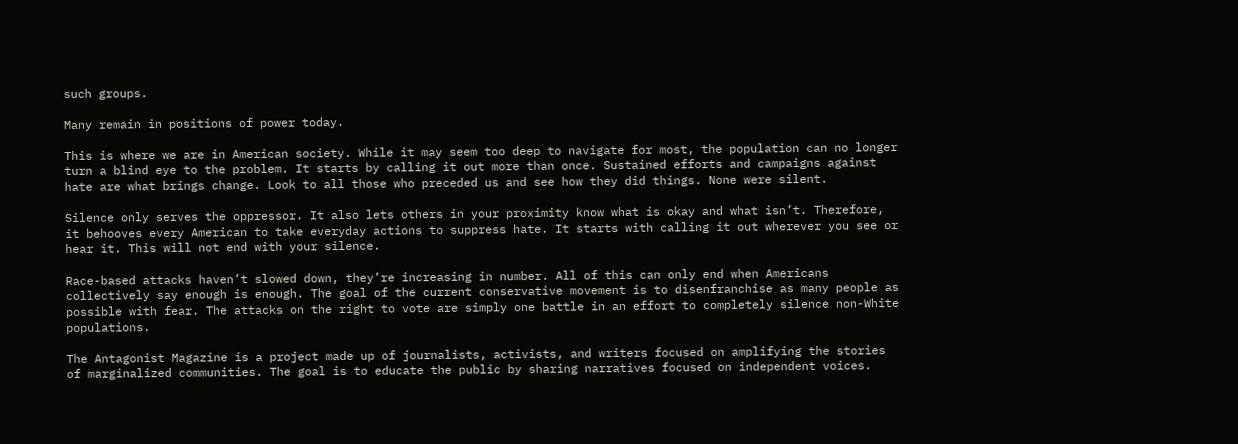such groups.

Many remain in positions of power today.

This is where we are in American society. While it may seem too deep to navigate for most, the population can no longer turn a blind eye to the problem. It starts by calling it out more than once. Sustained efforts and campaigns against hate are what brings change. Look to all those who preceded us and see how they did things. None were silent.

Silence only serves the oppressor. It also lets others in your proximity know what is okay and what isn’t. Therefore, it behooves every American to take everyday actions to suppress hate. It starts with calling it out wherever you see or hear it. This will not end with your silence.

Race-based attacks haven’t slowed down, they’re increasing in number. All of this can only end when Americans collectively say enough is enough. The goal of the current conservative movement is to disenfranchise as many people as possible with fear. The attacks on the right to vote are simply one battle in an effort to completely silence non-White populations.

The Antagonist Magazine is a project made up of journalists, activists, and writers focused on amplifying the stories of marginalized communities. The goal is to educate the public by sharing narratives focused on independent voices.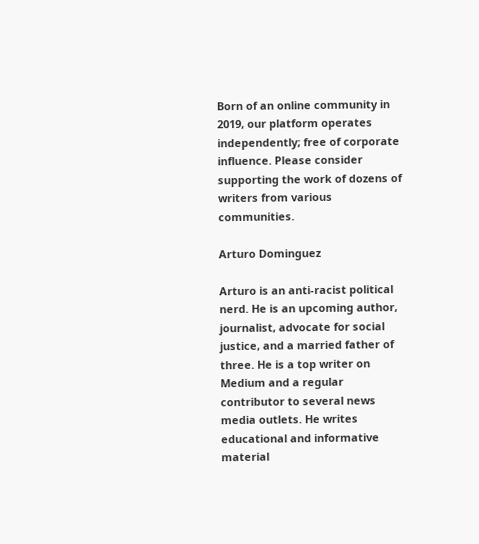Born of an online community in 2019, our platform operates independently; free of corporate influence. Please consider supporting the work of dozens of writers from various communities.

Arturo Dominguez

Arturo is an anti-racist political nerd. He is an upcoming author, journalist, advocate for social justice, and a married father of three. He is a top writer on Medium and a regular contributor to several news media outlets. He writes educational and informative material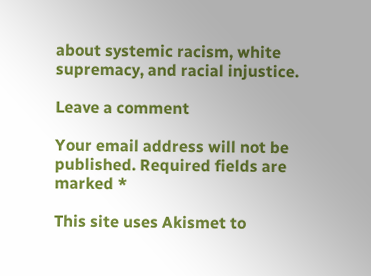about systemic racism, white supremacy, and racial injustice.

Leave a comment

Your email address will not be published. Required fields are marked *

This site uses Akismet to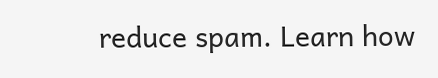reduce spam. Learn how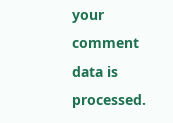your comment data is processed.